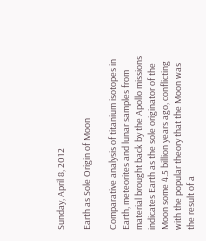Sunday, April 8, 2012

Earth as Sole Origin of Moon

Comparative analysis of titanium isotopes in Earth, meteorites and lunar samples from material brought back by the Apollo missions indicates Earth as the sole originator of the Moon some 4.5 billion years ago, conflicting with the popular theory that the Moon was the result of a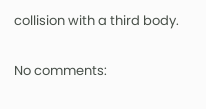collision with a third body.

No comments: